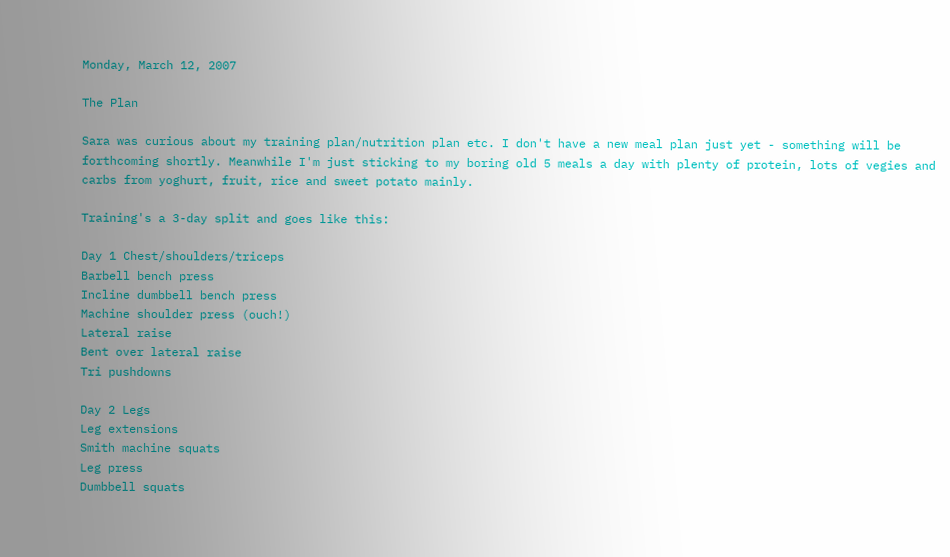Monday, March 12, 2007

The Plan

Sara was curious about my training plan/nutrition plan etc. I don't have a new meal plan just yet - something will be forthcoming shortly. Meanwhile I'm just sticking to my boring old 5 meals a day with plenty of protein, lots of vegies and carbs from yoghurt, fruit, rice and sweet potato mainly.

Training's a 3-day split and goes like this:

Day 1 Chest/shoulders/triceps
Barbell bench press
Incline dumbbell bench press
Machine shoulder press (ouch!)
Lateral raise
Bent over lateral raise
Tri pushdowns

Day 2 Legs
Leg extensions
Smith machine squats
Leg press
Dumbbell squats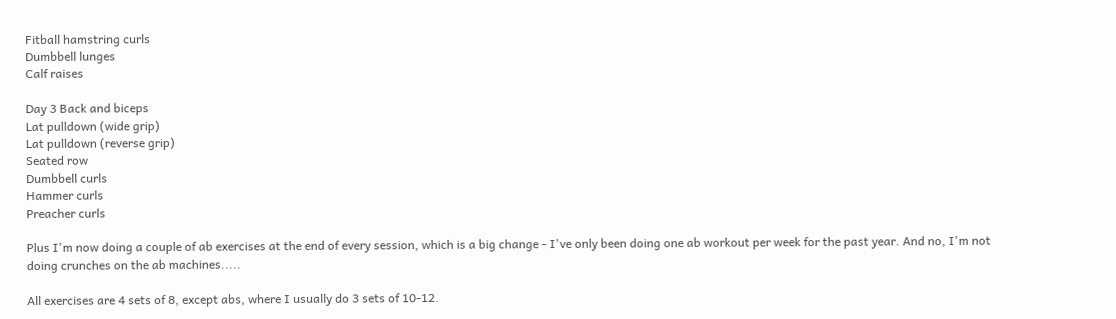Fitball hamstring curls
Dumbbell lunges
Calf raises

Day 3 Back and biceps
Lat pulldown (wide grip)
Lat pulldown (reverse grip)
Seated row
Dumbbell curls
Hammer curls
Preacher curls

Plus I'm now doing a couple of ab exercises at the end of every session, which is a big change - I've only been doing one ab workout per week for the past year. And no, I'm not doing crunches on the ab machines.....

All exercises are 4 sets of 8, except abs, where I usually do 3 sets of 10-12.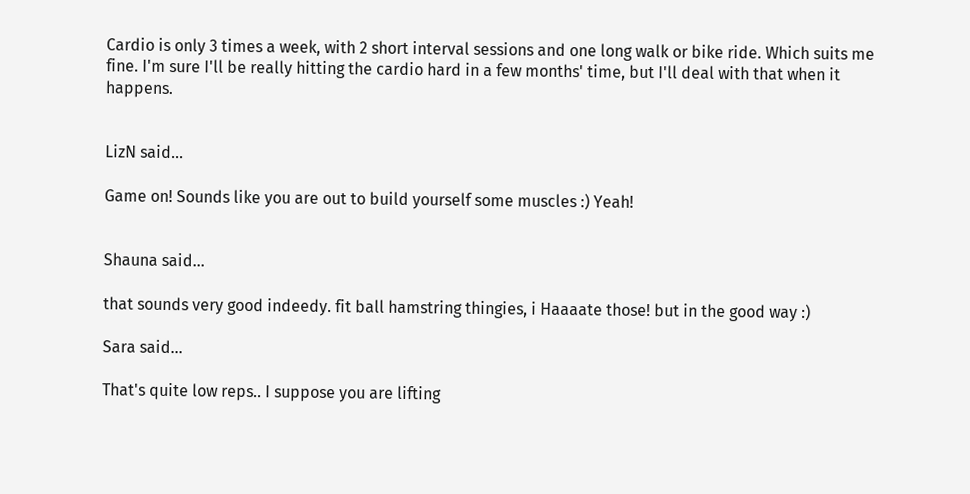Cardio is only 3 times a week, with 2 short interval sessions and one long walk or bike ride. Which suits me fine. I'm sure I'll be really hitting the cardio hard in a few months' time, but I'll deal with that when it happens.


LizN said...

Game on! Sounds like you are out to build yourself some muscles :) Yeah!


Shauna said...

that sounds very good indeedy. fit ball hamstring thingies, i Haaaate those! but in the good way :)

Sara said...

That's quite low reps.. I suppose you are lifting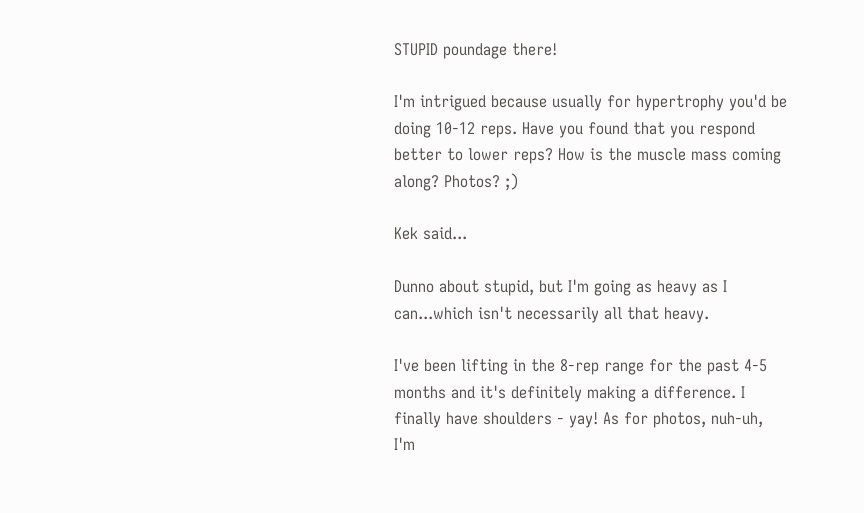STUPID poundage there!

I'm intrigued because usually for hypertrophy you'd be doing 10-12 reps. Have you found that you respond better to lower reps? How is the muscle mass coming along? Photos? ;)

Kek said...

Dunno about stupid, but I'm going as heavy as I can...which isn't necessarily all that heavy.

I've been lifting in the 8-rep range for the past 4-5 months and it's definitely making a difference. I finally have shoulders - yay! As for photos, nuh-uh, I'm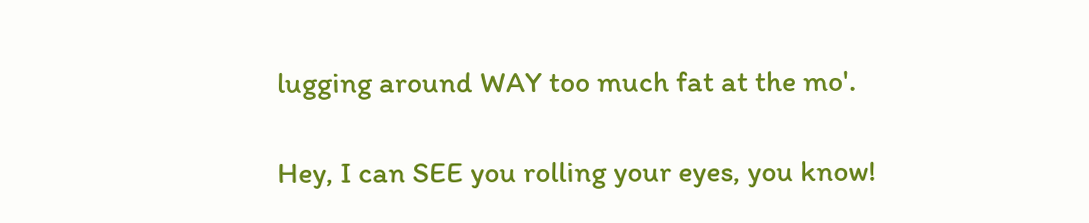lugging around WAY too much fat at the mo'.

Hey, I can SEE you rolling your eyes, you know!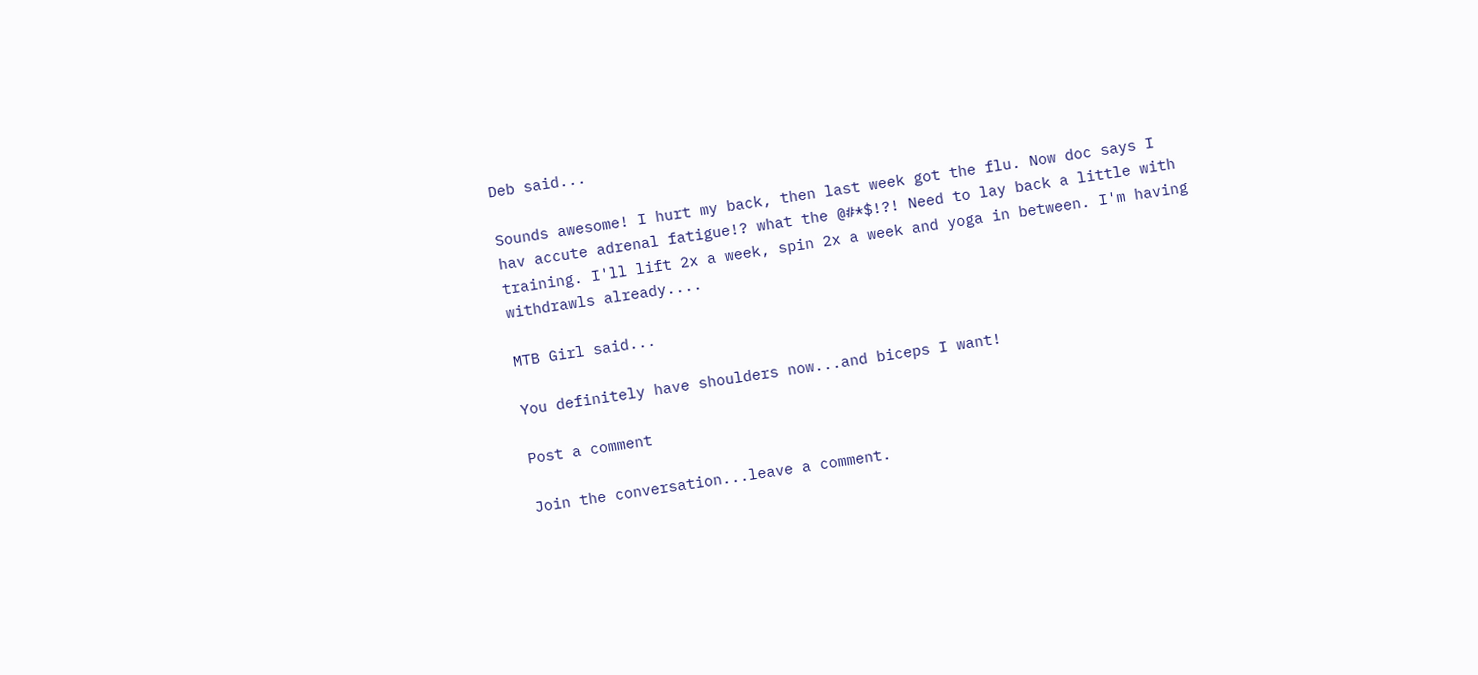Deb said...

Sounds awesome! I hurt my back, then last week got the flu. Now doc says I hav accute adrenal fatigue!? what the @#*$!?! Need to lay back a little with training. I'll lift 2x a week, spin 2x a week and yoga in between. I'm having withdrawls already....

MTB Girl said...

You definitely have shoulders now...and biceps I want!

Post a comment

Join the conversation...leave a comment.